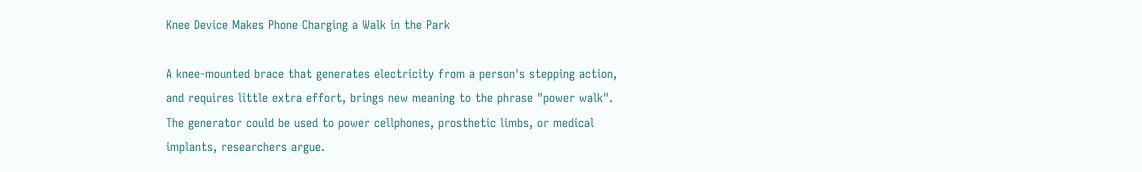Knee Device Makes Phone Charging a Walk in the Park

A knee-mounted brace that generates electricity from a person's stepping action, and requires little extra effort, brings new meaning to the phrase "power walk". The generator could be used to power cellphones, prosthetic limbs, or medical implants, researchers argue.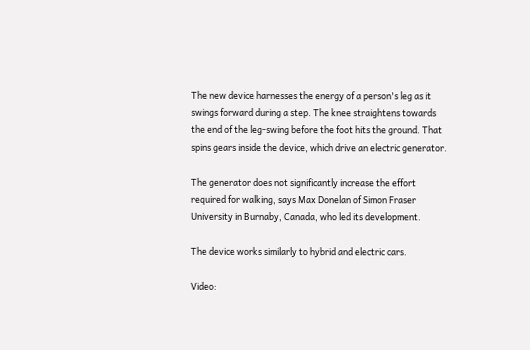The new device harnesses the energy of a person's leg as it swings forward during a step. The knee straightens towards the end of the leg-swing before the foot hits the ground. That spins gears inside the device, which drive an electric generator.

The generator does not significantly increase the effort required for walking, says Max Donelan of Simon Fraser University in Burnaby, Canada, who led its development.

The device works similarly to hybrid and electric cars.

Video: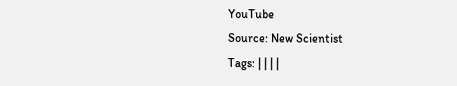YouTube
Source: New Scientist
Tags: | | | |